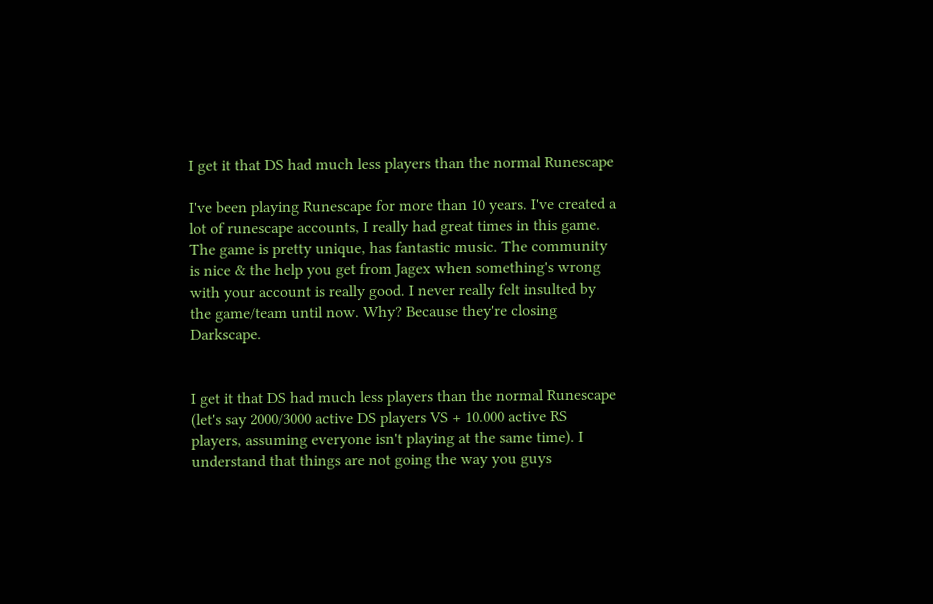I get it that DS had much less players than the normal Runescape

I've been playing Runescape for more than 10 years. I've created a lot of runescape accounts, I really had great times in this game. The game is pretty unique, has fantastic music. The community is nice & the help you get from Jagex when something's wrong with your account is really good. I never really felt insulted by the game/team until now. Why? Because they're closing Darkscape.


I get it that DS had much less players than the normal Runescape (let's say 2000/3000 active DS players VS + 10.000 active RS players, assuming everyone isn't playing at the same time). I understand that things are not going the way you guys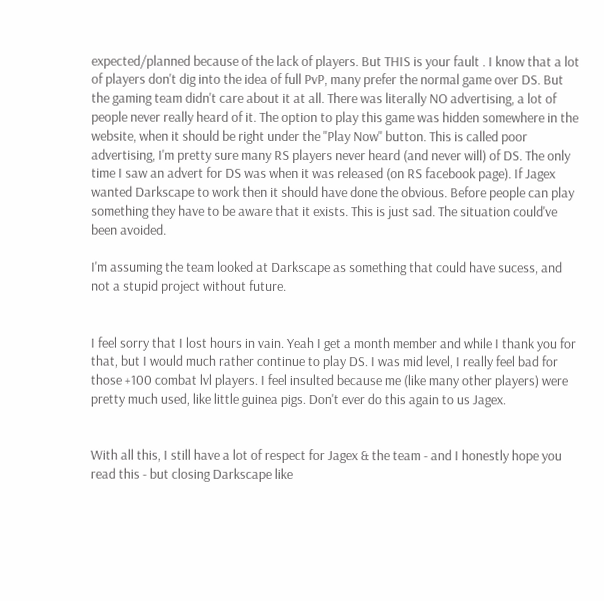expected/planned because of the lack of players. But THIS is your fault . I know that a lot of players don't dig into the idea of full PvP, many prefer the normal game over DS. But the gaming team didn't care about it at all. There was literally NO advertising, a lot of people never really heard of it. The option to play this game was hidden somewhere in the website, when it should be right under the ''Play Now'' button. This is called poor advertising, I'm pretty sure many RS players never heard (and never will) of DS. The only time I saw an advert for DS was when it was released (on RS facebook page). If Jagex wanted Darkscape to work then it should have done the obvious. Before people can play something they have to be aware that it exists. This is just sad. The situation could've been avoided.

I'm assuming the team looked at Darkscape as something that could have sucess, and not a stupid project without future.


I feel sorry that I lost hours in vain. Yeah I get a month member and while I thank you for that, but I would much rather continue to play DS. I was mid level, I really feel bad for those +100 combat lvl players. I feel insulted because me (like many other players) were pretty much used, like little guinea pigs. Don't ever do this again to us Jagex.


With all this, I still have a lot of respect for Jagex & the team - and I honestly hope you read this - but closing Darkscape like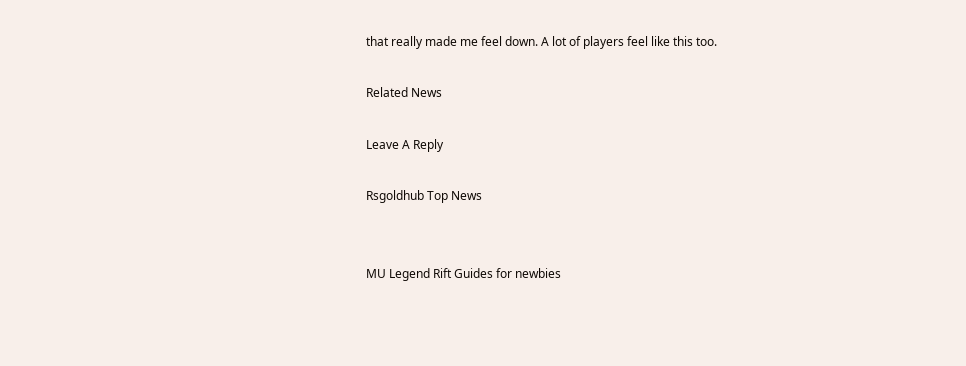that really made me feel down. A lot of players feel like this too.

Related News

Leave A Reply

Rsgoldhub Top News


MU Legend Rift Guides for newbies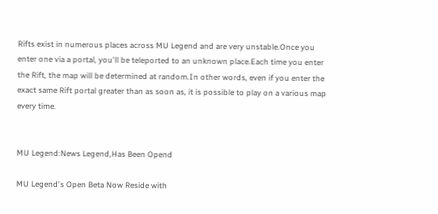Rifts exist in numerous places across MU Legend and are very unstable.Once you enter one via a portal, you'll be teleported to an unknown place.Each time you enter the Rift, the map will be determined at random.In other words, even if you enter the exact same Rift portal greater than as soon as, it is possible to play on a various map every time.


MU Legend:News Legend,Has Been Opend

MU Legend's Open Beta Now Reside with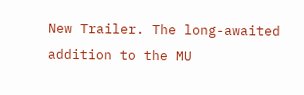New Trailer. The long-awaited addition to the MU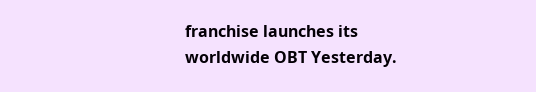franchise launches its worldwide OBT Yesterday.